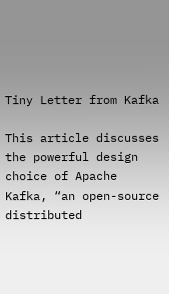Tiny Letter from Kafka

This article discusses the powerful design choice of Apache Kafka, “an open-source distributed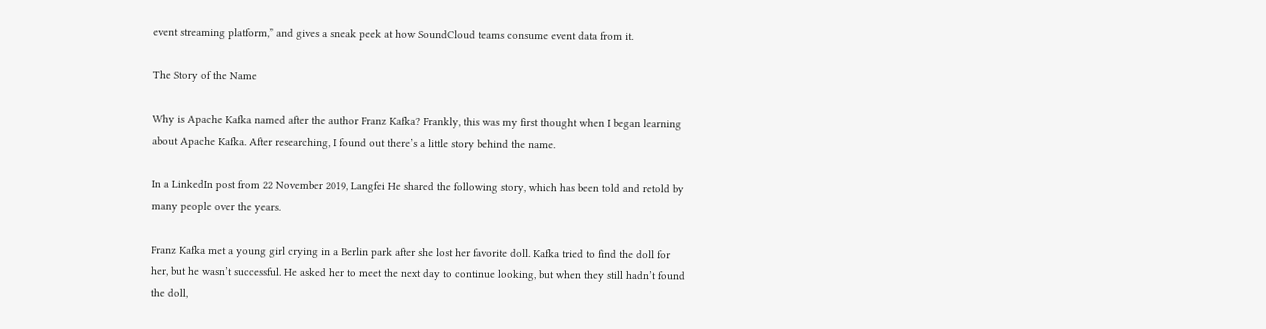event streaming platform,” and gives a sneak peek at how SoundCloud teams consume event data from it.

The Story of the Name

Why is Apache Kafka named after the author Franz Kafka? Frankly, this was my first thought when I began learning about Apache Kafka. After researching, I found out there’s a little story behind the name.

In a LinkedIn post from 22 November 2019, Langfei He shared the following story, which has been told and retold by many people over the years.

Franz Kafka met a young girl crying in a Berlin park after she lost her favorite doll. Kafka tried to find the doll for her, but he wasn’t successful. He asked her to meet the next day to continue looking, but when they still hadn’t found the doll,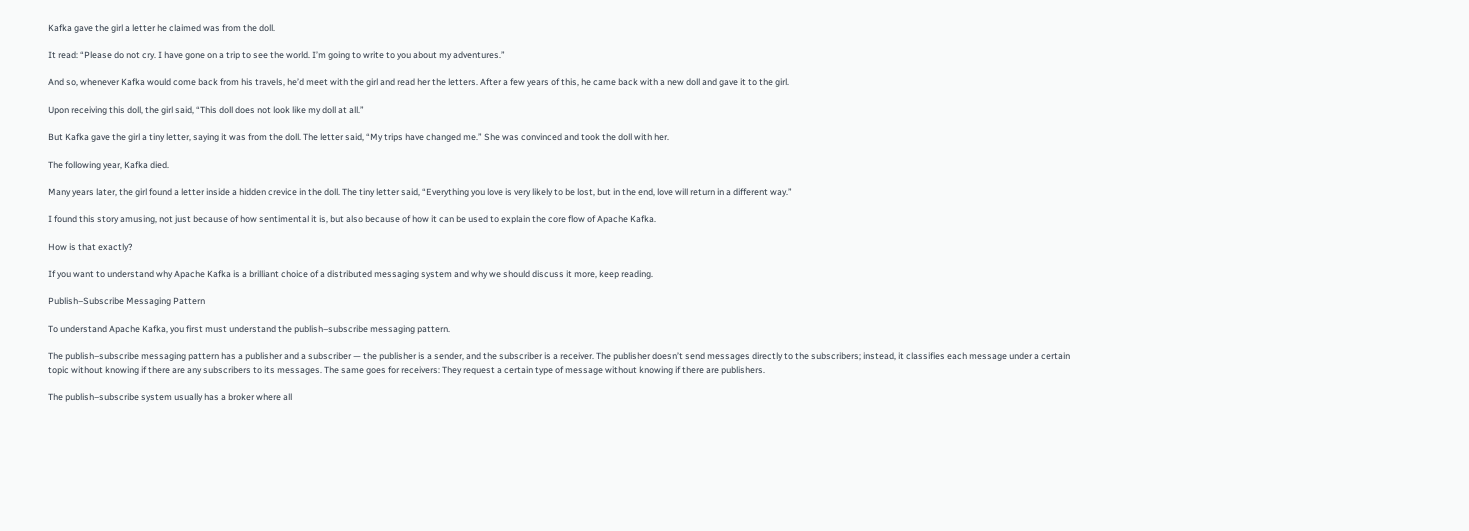Kafka gave the girl a letter he claimed was from the doll.

It read: “Please do not cry. I have gone on a trip to see the world. I’m going to write to you about my adventures.”

And so, whenever Kafka would come back from his travels, he’d meet with the girl and read her the letters. After a few years of this, he came back with a new doll and gave it to the girl.

Upon receiving this doll, the girl said, “This doll does not look like my doll at all.”

But Kafka gave the girl a tiny letter, saying it was from the doll. The letter said, “My trips have changed me.” She was convinced and took the doll with her.

The following year, Kafka died.

Many years later, the girl found a letter inside a hidden crevice in the doll. The tiny letter said, “Everything you love is very likely to be lost, but in the end, love will return in a different way.”

I found this story amusing, not just because of how sentimental it is, but also because of how it can be used to explain the core flow of Apache Kafka.

How is that exactly?

If you want to understand why Apache Kafka is a brilliant choice of a distributed messaging system and why we should discuss it more, keep reading.

Publish–Subscribe Messaging Pattern

To understand Apache Kafka, you first must understand the publish–subscribe messaging pattern.

The publish–subscribe messaging pattern has a publisher and a subscriber — the publisher is a sender, and the subscriber is a receiver. The publisher doesn’t send messages directly to the subscribers; instead, it classifies each message under a certain topic without knowing if there are any subscribers to its messages. The same goes for receivers: They request a certain type of message without knowing if there are publishers.

The publish–subscribe system usually has a broker where all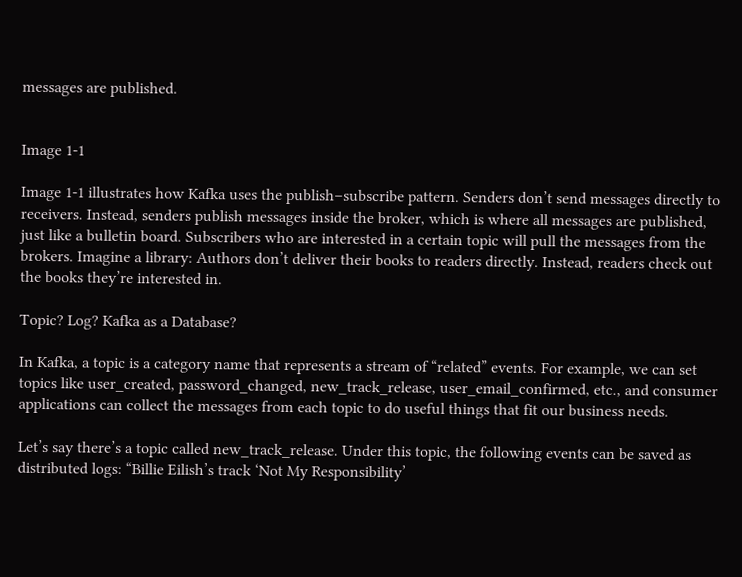messages are published.


Image 1-1

Image 1-1 illustrates how Kafka uses the publish–subscribe pattern. Senders don’t send messages directly to receivers. Instead, senders publish messages inside the broker, which is where all messages are published, just like a bulletin board. Subscribers who are interested in a certain topic will pull the messages from the brokers. Imagine a library: Authors don’t deliver their books to readers directly. Instead, readers check out the books they’re interested in.

Topic? Log? Kafka as a Database?

In Kafka, a topic is a category name that represents a stream of “related” events. For example, we can set topics like user_created, password_changed, new_track_release, user_email_confirmed, etc., and consumer applications can collect the messages from each topic to do useful things that fit our business needs.

Let’s say there’s a topic called new_track_release. Under this topic, the following events can be saved as distributed logs: “Billie Eilish’s track ‘Not My Responsibility’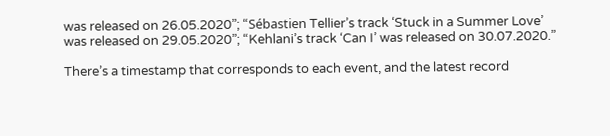was released on 26.05.2020”; “Sébastien Tellier’s track ‘Stuck in a Summer Love’ was released on 29.05.2020”; “Kehlani’s track ‘Can I’ was released on 30.07.2020.”

There’s a timestamp that corresponds to each event, and the latest record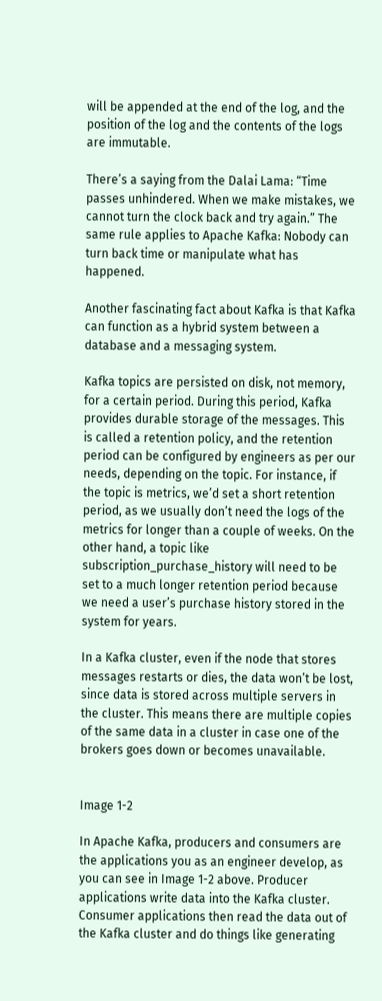will be appended at the end of the log, and the position of the log and the contents of the logs are immutable.

There’s a saying from the Dalai Lama: “Time passes unhindered. When we make mistakes, we cannot turn the clock back and try again.” The same rule applies to Apache Kafka: Nobody can turn back time or manipulate what has happened.

Another fascinating fact about Kafka is that Kafka can function as a hybrid system between a database and a messaging system.

Kafka topics are persisted on disk, not memory, for a certain period. During this period, Kafka provides durable storage of the messages. This is called a retention policy, and the retention period can be configured by engineers as per our needs, depending on the topic. For instance, if the topic is metrics, we’d set a short retention period, as we usually don’t need the logs of the metrics for longer than a couple of weeks. On the other hand, a topic like subscription_purchase_history will need to be set to a much longer retention period because we need a user’s purchase history stored in the system for years.

In a Kafka cluster, even if the node that stores messages restarts or dies, the data won’t be lost, since data is stored across multiple servers in the cluster. This means there are multiple copies of the same data in a cluster in case one of the brokers goes down or becomes unavailable.


Image 1-2

In Apache Kafka, producers and consumers are the applications you as an engineer develop, as you can see in Image 1-2 above. Producer applications write data into the Kafka cluster. Consumer applications then read the data out of the Kafka cluster and do things like generating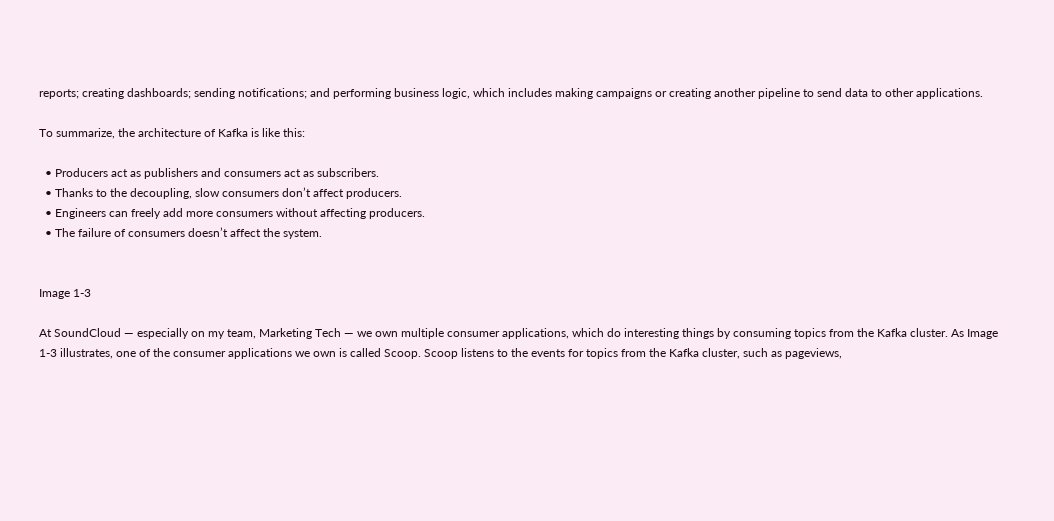reports; creating dashboards; sending notifications; and performing business logic, which includes making campaigns or creating another pipeline to send data to other applications.

To summarize, the architecture of Kafka is like this:

  • Producers act as publishers and consumers act as subscribers.
  • Thanks to the decoupling, slow consumers don’t affect producers.
  • Engineers can freely add more consumers without affecting producers.
  • The failure of consumers doesn’t affect the system.


Image 1-3

At SoundCloud — especially on my team, Marketing Tech — we own multiple consumer applications, which do interesting things by consuming topics from the Kafka cluster. As Image 1-3 illustrates, one of the consumer applications we own is called Scoop. Scoop listens to the events for topics from the Kafka cluster, such as pageviews,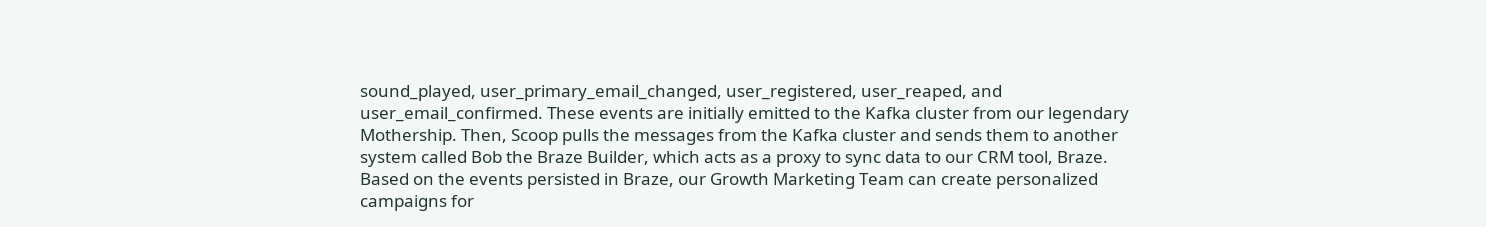sound_played, user_primary_email_changed, user_registered, user_reaped, and user_email_confirmed. These events are initially emitted to the Kafka cluster from our legendary Mothership. Then, Scoop pulls the messages from the Kafka cluster and sends them to another system called Bob the Braze Builder, which acts as a proxy to sync data to our CRM tool, Braze. Based on the events persisted in Braze, our Growth Marketing Team can create personalized campaigns for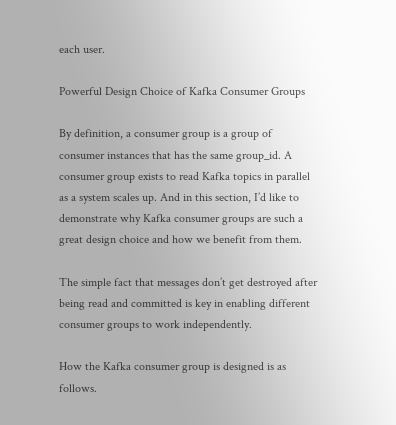each user.

Powerful Design Choice of Kafka Consumer Groups

By definition, a consumer group is a group of consumer instances that has the same group_id. A consumer group exists to read Kafka topics in parallel as a system scales up. And in this section, I’d like to demonstrate why Kafka consumer groups are such a great design choice and how we benefit from them.

The simple fact that messages don’t get destroyed after being read and committed is key in enabling different consumer groups to work independently.

How the Kafka consumer group is designed is as follows.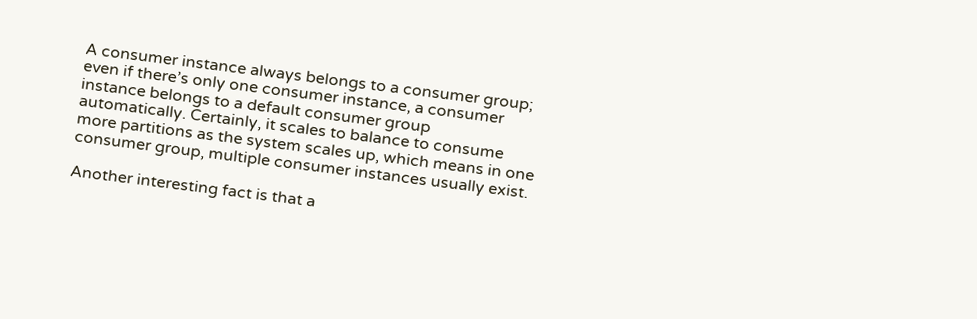A consumer instance always belongs to a consumer group; even if there’s only one consumer instance, a consumer instance belongs to a default consumer group automatically. Certainly, it scales to balance to consume more partitions as the system scales up, which means in one consumer group, multiple consumer instances usually exist.

Another interesting fact is that a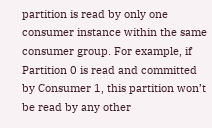partition is read by only one consumer instance within the same consumer group. For example, if Partition 0 is read and committed by Consumer 1, this partition won’t be read by any other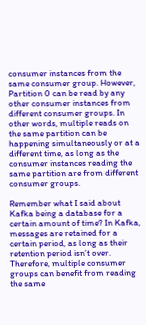consumer instances from the same consumer group. However, Partition 0 can be read by any other consumer instances from different consumer groups. In other words, multiple reads on the same partition can be happening simultaneously or at a different time, as long as the consumer instances reading the same partition are from different consumer groups.

Remember what I said about Kafka being a database for a certain amount of time? In Kafka, messages are retained for a certain period, as long as their retention period isn’t over. Therefore, multiple consumer groups can benefit from reading the same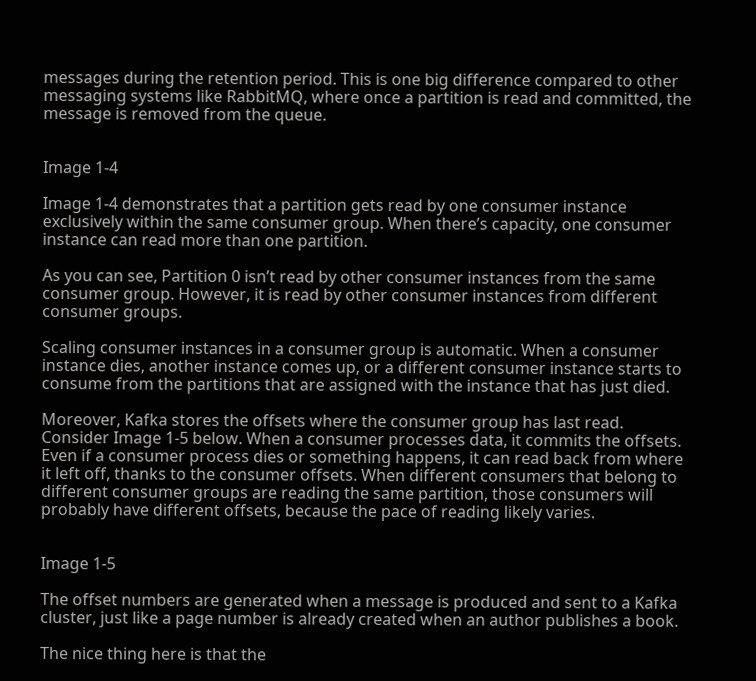messages during the retention period. This is one big difference compared to other messaging systems like RabbitMQ, where once a partition is read and committed, the message is removed from the queue.


Image 1-4

Image 1-4 demonstrates that a partition gets read by one consumer instance exclusively within the same consumer group. When there’s capacity, one consumer instance can read more than one partition.

As you can see, Partition 0 isn’t read by other consumer instances from the same consumer group. However, it is read by other consumer instances from different consumer groups.

Scaling consumer instances in a consumer group is automatic. When a consumer instance dies, another instance comes up, or a different consumer instance starts to consume from the partitions that are assigned with the instance that has just died.

Moreover, Kafka stores the offsets where the consumer group has last read. Consider Image 1-5 below. When a consumer processes data, it commits the offsets. Even if a consumer process dies or something happens, it can read back from where it left off, thanks to the consumer offsets. When different consumers that belong to different consumer groups are reading the same partition, those consumers will probably have different offsets, because the pace of reading likely varies.


Image 1-5

The offset numbers are generated when a message is produced and sent to a Kafka cluster, just like a page number is already created when an author publishes a book.

The nice thing here is that the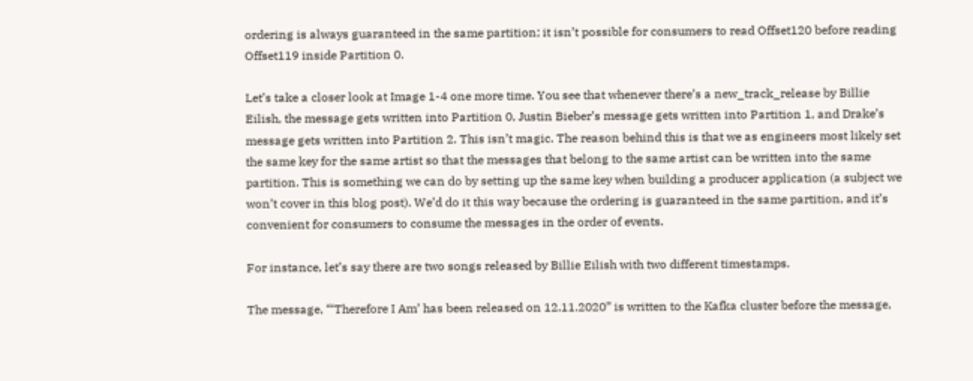ordering is always guaranteed in the same partition; it isn’t possible for consumers to read Offset120 before reading Offset119 inside Partition 0.

Let’s take a closer look at Image 1-4 one more time. You see that whenever there’s a new_track_release by Billie Eilish, the message gets written into Partition 0, Justin Bieber’s message gets written into Partition 1, and Drake’s message gets written into Partition 2. This isn’t magic. The reason behind this is that we as engineers most likely set the same key for the same artist so that the messages that belong to the same artist can be written into the same partition. This is something we can do by setting up the same key when building a producer application (a subject we won’t cover in this blog post). We’d do it this way because the ordering is guaranteed in the same partition, and it’s convenient for consumers to consume the messages in the order of events.

For instance, let’s say there are two songs released by Billie Eilish with two different timestamps.

The message, “‘Therefore I Am’ has been released on 12.11.2020” is written to the Kafka cluster before the message,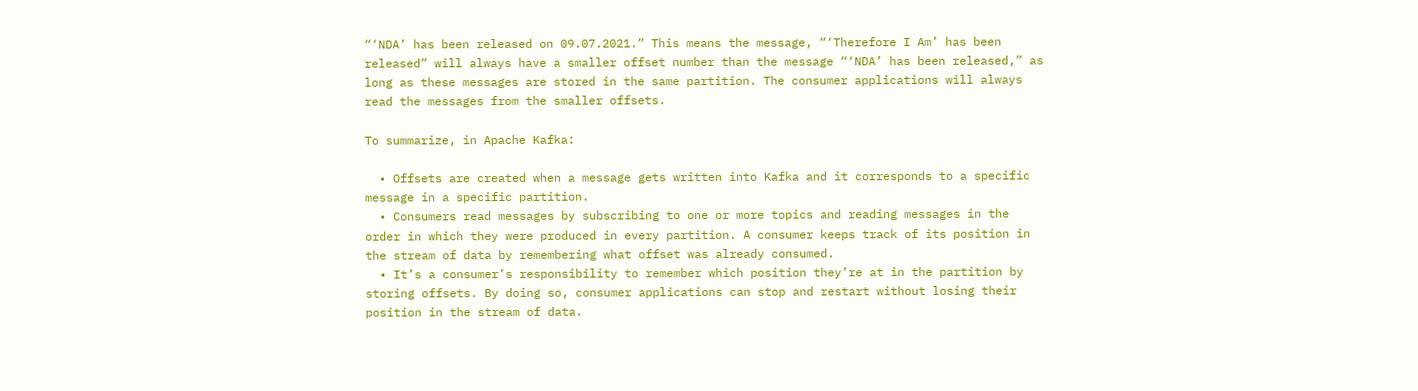“‘NDA’ has been released on 09.07.2021.” This means the message, “‘Therefore I Am’ has been released” will always have a smaller offset number than the message “‘NDA’ has been released,” as long as these messages are stored in the same partition. The consumer applications will always read the messages from the smaller offsets.

To summarize, in Apache Kafka:

  • Offsets are created when a message gets written into Kafka and it corresponds to a specific message in a specific partition.
  • Consumers read messages by subscribing to one or more topics and reading messages in the order in which they were produced in every partition. A consumer keeps track of its position in the stream of data by remembering what offset was already consumed.
  • It’s a consumer’s responsibility to remember which position they’re at in the partition by storing offsets. By doing so, consumer applications can stop and restart without losing their position in the stream of data.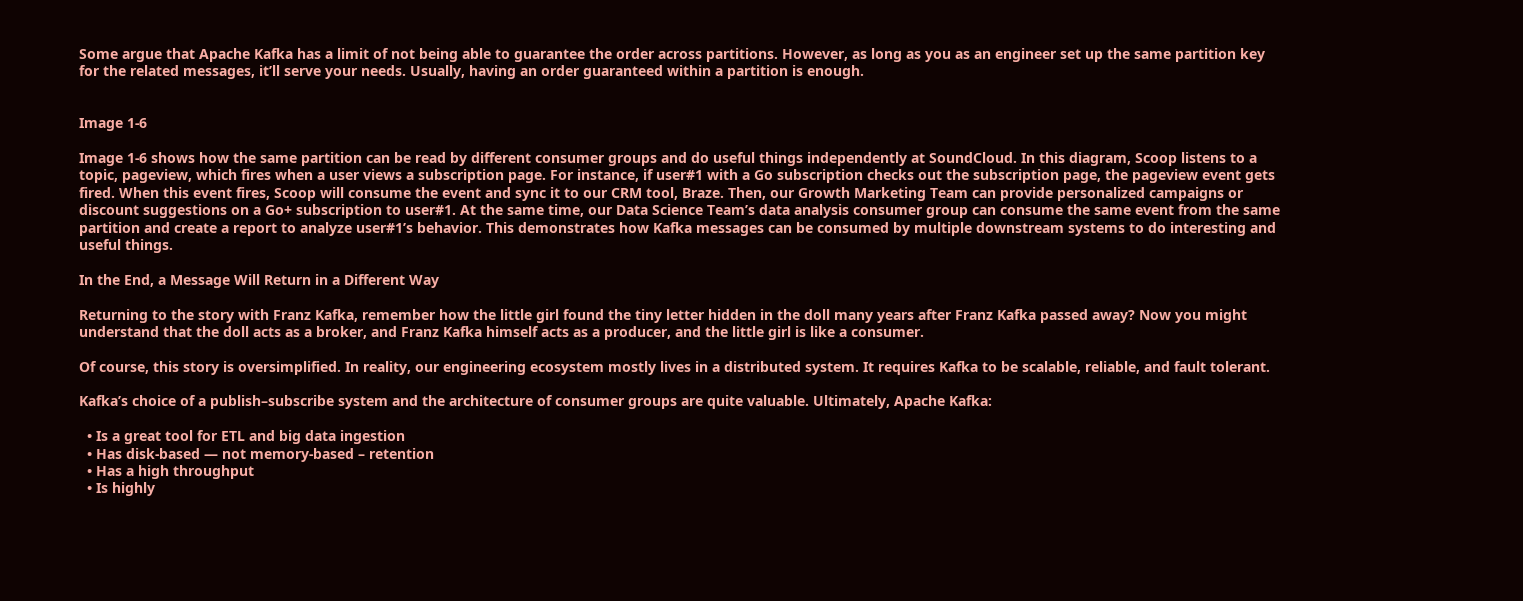Some argue that Apache Kafka has a limit of not being able to guarantee the order across partitions. However, as long as you as an engineer set up the same partition key for the related messages, it’ll serve your needs. Usually, having an order guaranteed within a partition is enough.


Image 1-6

Image 1-6 shows how the same partition can be read by different consumer groups and do useful things independently at SoundCloud. In this diagram, Scoop listens to a topic, pageview, which fires when a user views a subscription page. For instance, if user#1 with a Go subscription checks out the subscription page, the pageview event gets fired. When this event fires, Scoop will consume the event and sync it to our CRM tool, Braze. Then, our Growth Marketing Team can provide personalized campaigns or discount suggestions on a Go+ subscription to user#1. At the same time, our Data Science Team’s data analysis consumer group can consume the same event from the same partition and create a report to analyze user#1’s behavior. This demonstrates how Kafka messages can be consumed by multiple downstream systems to do interesting and useful things.

In the End, a Message Will Return in a Different Way

Returning to the story with Franz Kafka, remember how the little girl found the tiny letter hidden in the doll many years after Franz Kafka passed away? Now you might understand that the doll acts as a broker, and Franz Kafka himself acts as a producer, and the little girl is like a consumer.

Of course, this story is oversimplified. In reality, our engineering ecosystem mostly lives in a distributed system. It requires Kafka to be scalable, reliable, and fault tolerant.

Kafka’s choice of a publish–subscribe system and the architecture of consumer groups are quite valuable. Ultimately, Apache Kafka:

  • Is a great tool for ETL and big data ingestion
  • Has disk-based — not memory-based – retention
  • Has a high throughput
  • Is highly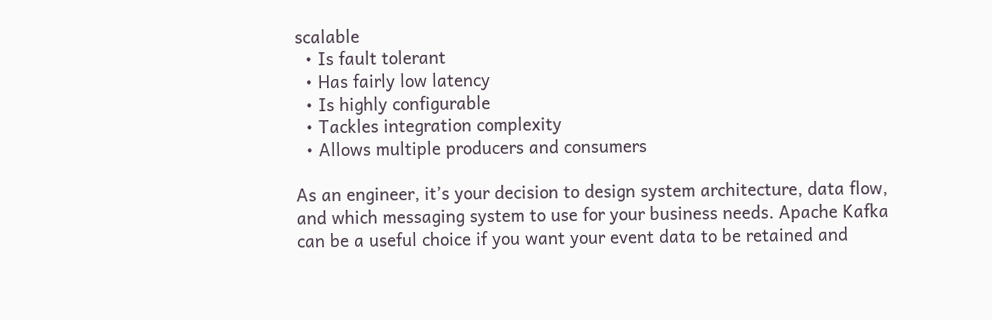scalable
  • Is fault tolerant
  • Has fairly low latency
  • Is highly configurable
  • Tackles integration complexity
  • Allows multiple producers and consumers

As an engineer, it’s your decision to design system architecture, data flow, and which messaging system to use for your business needs. Apache Kafka can be a useful choice if you want your event data to be retained and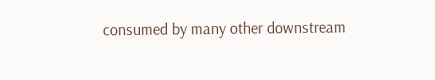consumed by many other downstream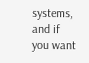systems, and if you want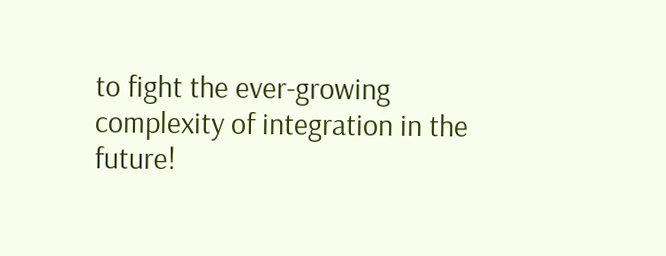to fight the ever-growing complexity of integration in the future!